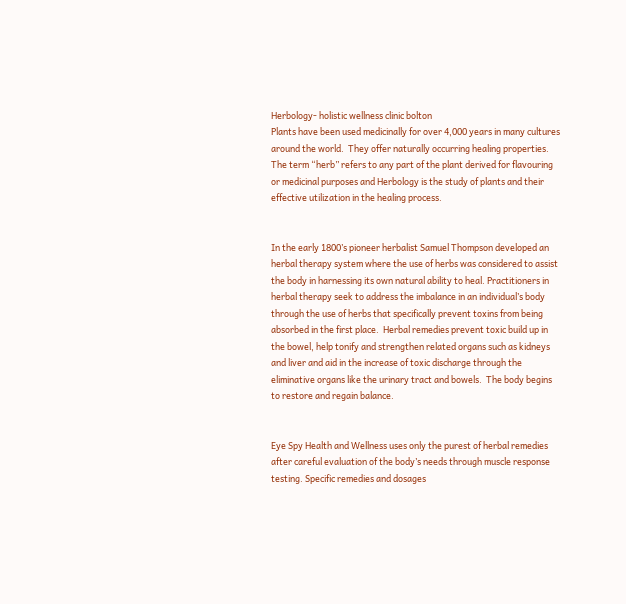Herbology- holistic wellness clinic bolton
Plants have been used medicinally for over 4,000 years in many cultures around the world.  They offer naturally occurring healing properties.  The term “herb” refers to any part of the plant derived for flavouring or medicinal purposes and Herbology is the study of plants and their effective utilization in the healing process.


In the early 1800’s pioneer herbalist Samuel Thompson developed an herbal therapy system where the use of herbs was considered to assist the body in harnessing its own natural ability to heal. Practitioners in herbal therapy seek to address the imbalance in an individual’s body through the use of herbs that specifically prevent toxins from being absorbed in the first place.  Herbal remedies prevent toxic build up in the bowel, help tonify and strengthen related organs such as kidneys and liver and aid in the increase of toxic discharge through the eliminative organs like the urinary tract and bowels.  The body begins to restore and regain balance.


Eye Spy Health and Wellness uses only the purest of herbal remedies after careful evaluation of the body’s needs through muscle response testing. Specific remedies and dosages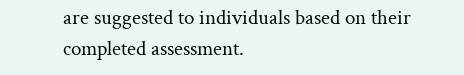are suggested to individuals based on their completed assessment.